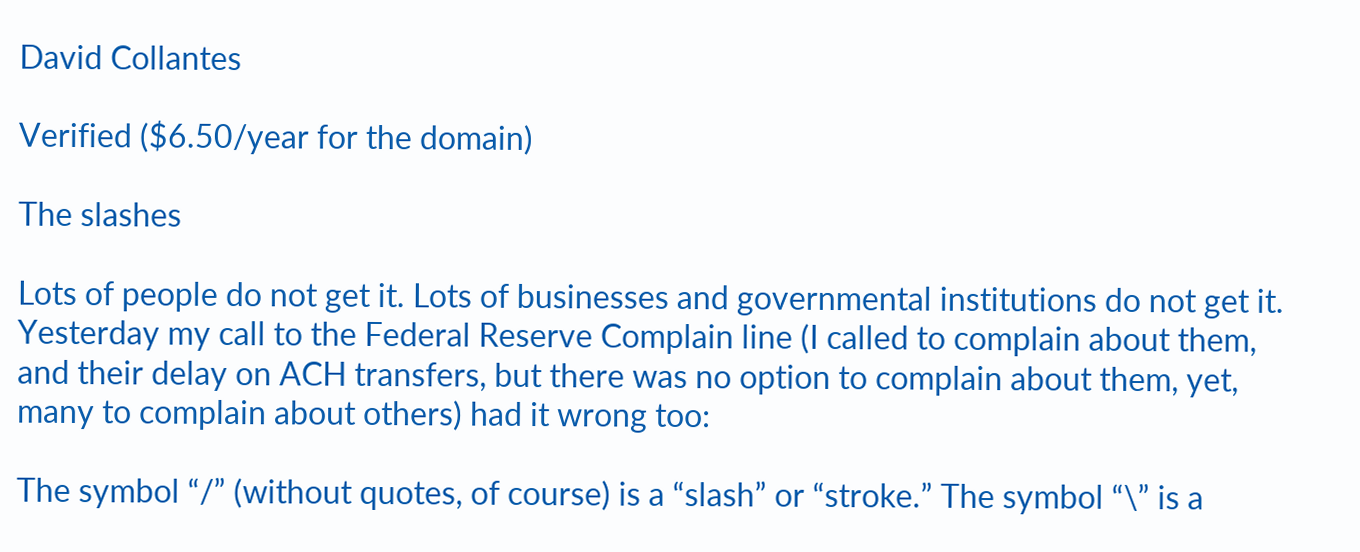David Collantes

Verified ($6.50/year for the domain)

The slashes

Lots of people do not get it. Lots of businesses and governmental institutions do not get it. Yesterday my call to the Federal Reserve Complain line (I called to complain about them, and their delay on ACH transfers, but there was no option to complain about them, yet, many to complain about others) had it wrong too:

The symbol “/” (without quotes, of course) is a “slash” or “stroke.” The symbol “\” is a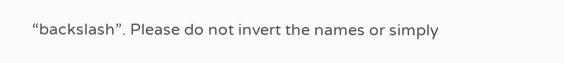“backslash”. Please do not invert the names or simply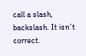call a slash, backslash. It isn’t correct.